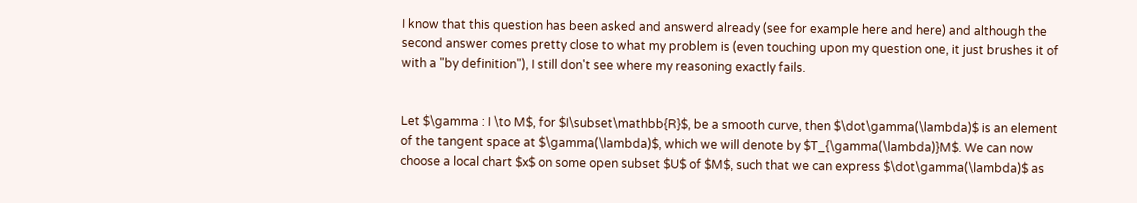I know that this question has been asked and answerd already (see for example here and here) and although the second answer comes pretty close to what my problem is (even touching upon my question one, it just brushes it of with a "by definition"), I still don't see where my reasoning exactly fails.


Let $\gamma : I \to M$, for $I\subset\mathbb{R}$, be a smooth curve, then $\dot\gamma(\lambda)$ is an element of the tangent space at $\gamma(\lambda)$, which we will denote by $T_{\gamma(\lambda)}M$. We can now choose a local chart $x$ on some open subset $U$ of $M$, such that we can express $\dot\gamma(\lambda)$ as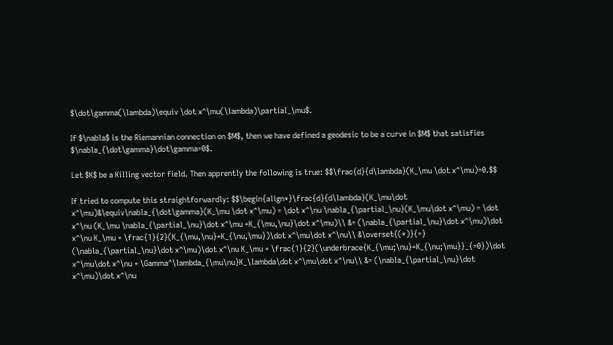$\dot\gamma(\lambda)\equiv \dot x^\mu(\lambda)\partial_\mu$.

If $\nabla$ is the Riemannian connection on $M$, then we have defined a geodesic to be a curve in $M$ that satisfies $\nabla_{\dot\gamma}\dot\gamma=0$.

Let $K$ be a Killing vector field. Then apprently the following is true: $$\frac{d}{d\lambda}(K_\mu \dot x^\mu)=0.$$

If tried to compute this straightforwardly: $$\begin{align*}\frac{d}{d\lambda}(K_\mu\dot x^\mu)&\equiv\nabla_{\dot\gamma}(K_\mu \dot x^\mu) = \dot x^\nu \nabla_{\partial_\nu}(K_\mu\dot x^\mu) = \dot x^\nu (K_\mu \nabla_{\partial_\nu}\dot x^\mu +K_{\mu,\nu}\dot x^\mu)\\ &= (\nabla_{\partial_\nu}\dot x^\mu)\dot x^\nu K_\mu + \frac{1}{2}(K_{\mu,\nu}+K_{\nu,\mu})\dot x^\mu\dot x^\nu\\ &\overset{(*)}{=} (\nabla_{\partial_\nu}\dot x^\mu)\dot x^\nu K_\mu + \frac{1}{2}(\underbrace{K_{\mu;\nu}+K_{\nu;\mu}}_{=0})\dot x^\mu\dot x^\nu + \Gamma^\lambda_{\mu\nu}K_\lambda\dot x^\mu\dot x^\nu\\ &= (\nabla_{\partial_\nu}\dot x^\mu)\dot x^\nu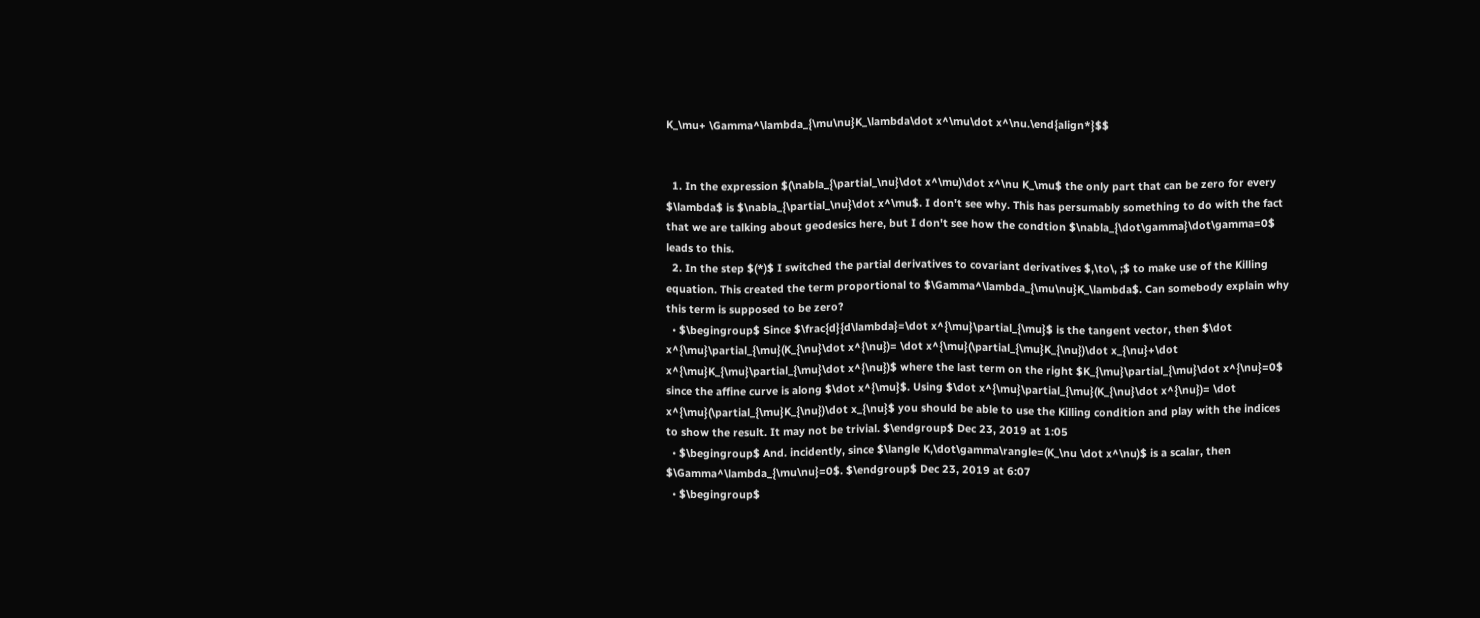K_\mu+ \Gamma^\lambda_{\mu\nu}K_\lambda\dot x^\mu\dot x^\nu.\end{align*}$$


  1. In the expression $(\nabla_{\partial_\nu}\dot x^\mu)\dot x^\nu K_\mu$ the only part that can be zero for every $\lambda$ is $\nabla_{\partial_\nu}\dot x^\mu$. I don't see why. This has persumably something to do with the fact that we are talking about geodesics here, but I don't see how the condtion $\nabla_{\dot\gamma}\dot\gamma=0$ leads to this.
  2. In the step $(*)$ I switched the partial derivatives to covariant derivatives $,\to\, ;$ to make use of the Killing equation. This created the term proportional to $\Gamma^\lambda_{\mu\nu}K_\lambda$. Can somebody explain why this term is supposed to be zero?
  • $\begingroup$ Since $\frac{d}{d\lambda}=\dot x^{\mu}\partial_{\mu}$ is the tangent vector, then $\dot x^{\mu}\partial_{\mu}(K_{\nu}\dot x^{\nu})= \dot x^{\mu}(\partial_{\mu}K_{\nu})\dot x_{\nu}+\dot x^{\mu}K_{\mu}\partial_{\mu}\dot x^{\nu})$ where the last term on the right $K_{\mu}\partial_{\mu}\dot x^{\nu}=0$ since the affine curve is along $\dot x^{\mu}$. Using $\dot x^{\mu}\partial_{\mu}(K_{\nu}\dot x^{\nu})= \dot x^{\mu}(\partial_{\mu}K_{\nu})\dot x_{\nu}$ you should be able to use the Killing condition and play with the indices to show the result. It may not be trivial. $\endgroup$ Dec 23, 2019 at 1:05
  • $\begingroup$ And. incidently, since $\langle K,\dot\gamma\rangle=(K_\nu \dot x^\nu)$ is a scalar, then $\Gamma^\lambda_{\mu\nu}=0$. $\endgroup$ Dec 23, 2019 at 6:07
  • $\begingroup$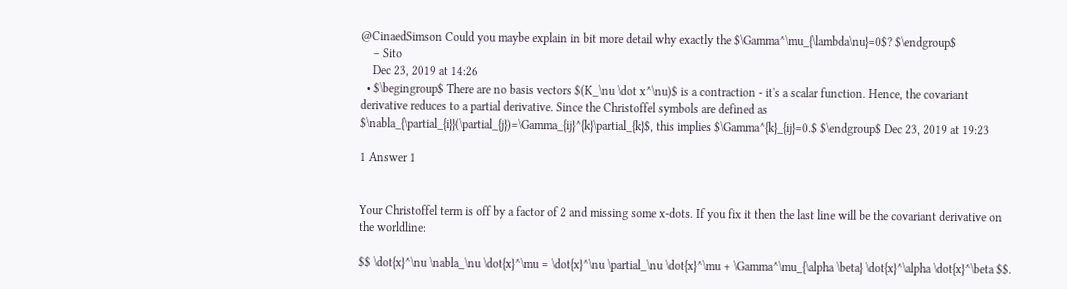@CinaedSimson Could you maybe explain in bit more detail why exactly the $\Gamma^\mu_{\lambda\nu}=0$? $\endgroup$
    – Sito
    Dec 23, 2019 at 14:26
  • $\begingroup$ There are no basis vectors $(K_\nu \dot x^\nu)$ is a contraction - it's a scalar function. Hence, the covariant derivative reduces to a partial derivative. Since the Christoffel symbols are defined as $\nabla_{\partial_{i}}(\partial_{j})=\Gamma_{ij}^{k}\partial_{k}$, this implies $\Gamma^{k}_{ij}=0.$ $\endgroup$ Dec 23, 2019 at 19:23

1 Answer 1


Your Christoffel term is off by a factor of 2 and missing some x-dots. If you fix it then the last line will be the covariant derivative on the worldline:

$$ \dot{x}^\nu \nabla_\nu \dot{x}^\mu = \dot{x}^\nu \partial_\nu \dot{x}^\mu + \Gamma^\mu_{\alpha \beta} \dot{x}^\alpha \dot{x}^\beta $$.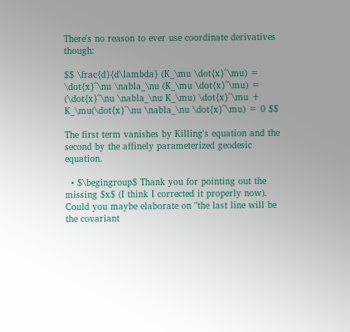There's no reason to ever use coordinate derivatives though:

$$ \frac{d}{d\lambda} (K_\mu \dot{x}^\mu) = \dot{x}^\nu \nabla_\nu (K_\mu \dot{x}^\mu) = (\dot{x}^\nu \nabla_\nu K_\mu) \dot{x}^\mu + K_\mu(\dot{x}^\nu \nabla_\nu \dot{x}^\mu) = 0 $$

The first term vanishes by Killing's equation and the second by the affinely parameterized geodesic equation.

  • $\begingroup$ Thank you for pointing out the missing $x$ (I think I corrected it properly now). Could you maybe elaborate on "the last line will be the covariant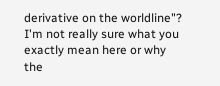derivative on the worldline"? I'm not really sure what you exactly mean here or why the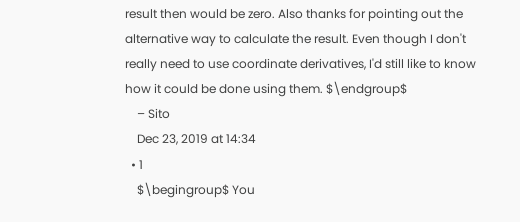result then would be zero. Also thanks for pointing out the alternative way to calculate the result. Even though I don't really need to use coordinate derivatives, I'd still like to know how it could be done using them. $\endgroup$
    – Sito
    Dec 23, 2019 at 14:34
  • 1
    $\begingroup$ You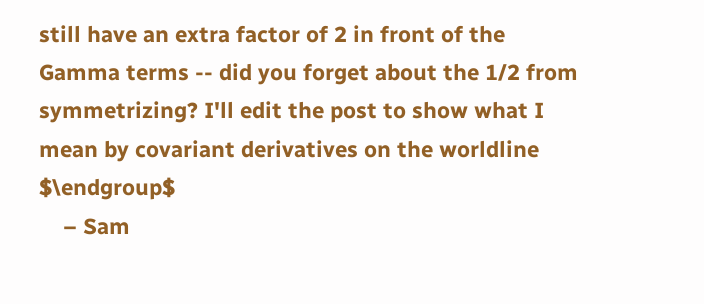still have an extra factor of 2 in front of the Gamma terms -- did you forget about the 1/2 from symmetrizing? I'll edit the post to show what I mean by covariant derivatives on the worldline $\endgroup$
    – Sam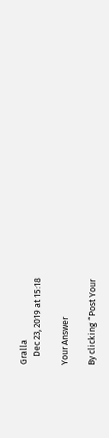Gralla
    Dec 23, 2019 at 15:18

Your Answer

By clicking “Post Your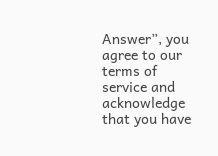Answer”, you agree to our terms of service and acknowledge that you have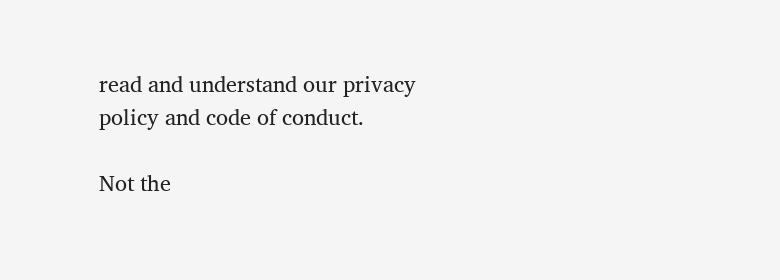read and understand our privacy policy and code of conduct.

Not the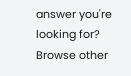answer you're looking for? Browse other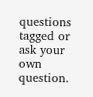questions tagged or ask your own question.